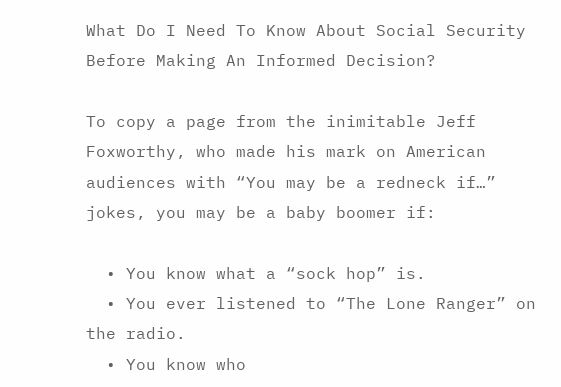What Do I Need To Know About Social Security Before Making An Informed Decision?

To copy a page from the inimitable Jeff Foxworthy, who made his mark on American audiences with “You may be a redneck if…” jokes, you may be a baby boomer if:

  • You know what a “sock hop” is.
  • You ever listened to “The Lone Ranger” on the radio.
  • You know who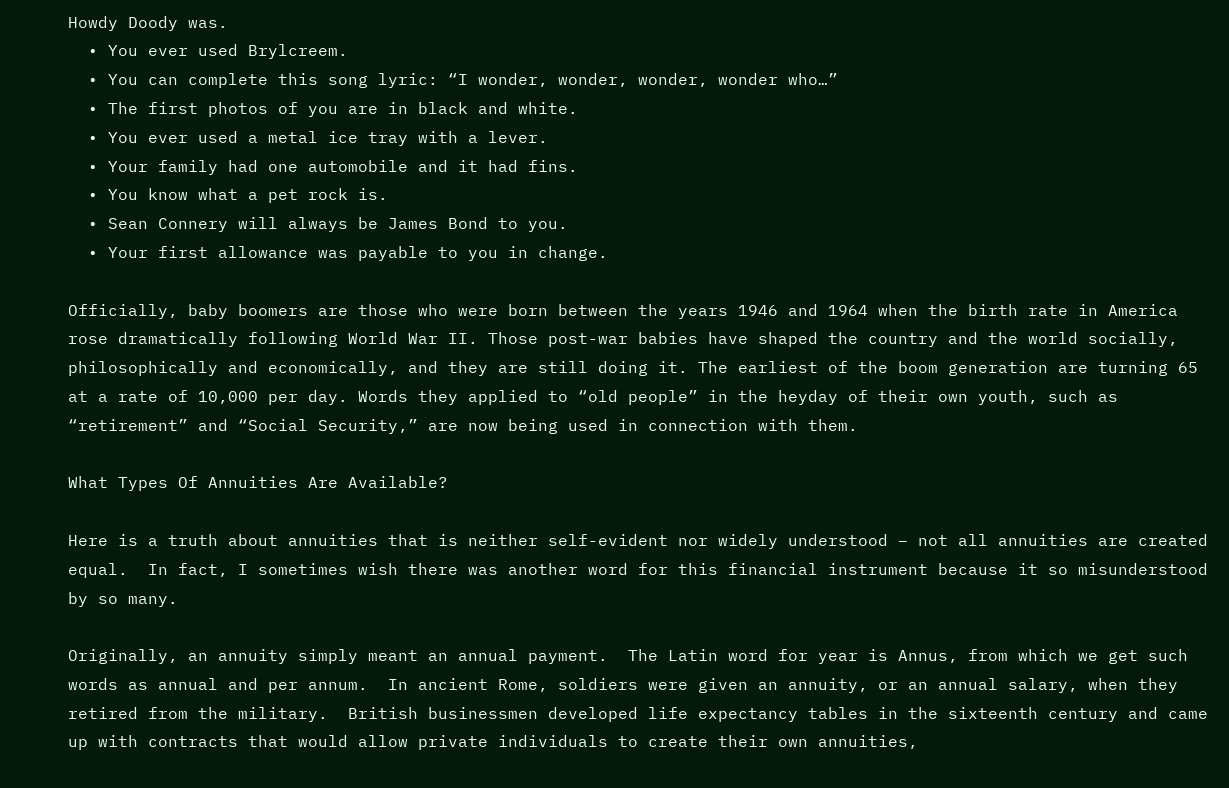Howdy Doody was.
  • You ever used Brylcreem.
  • You can complete this song lyric: “I wonder, wonder, wonder, wonder who…”
  • The first photos of you are in black and white.
  • You ever used a metal ice tray with a lever.
  • Your family had one automobile and it had fins.
  • You know what a pet rock is.
  • Sean Connery will always be James Bond to you.
  • Your first allowance was payable to you in change.

Officially, baby boomers are those who were born between the years 1946 and 1964 when the birth rate in America rose dramatically following World War II. Those post-war babies have shaped the country and the world socially, philosophically and economically, and they are still doing it. The earliest of the boom generation are turning 65 at a rate of 10,000 per day. Words they applied to “old people” in the heyday of their own youth, such as “retirement” and “Social Security,” are now being used in connection with them.

What Types Of Annuities Are Available?

Here is a truth about annuities that is neither self-evident nor widely understood – not all annuities are created equal.  In fact, I sometimes wish there was another word for this financial instrument because it so misunderstood by so many.

Originally, an annuity simply meant an annual payment.  The Latin word for year is Annus, from which we get such words as annual and per annum.  In ancient Rome, soldiers were given an annuity, or an annual salary, when they retired from the military.  British businessmen developed life expectancy tables in the sixteenth century and came up with contracts that would allow private individuals to create their own annuities,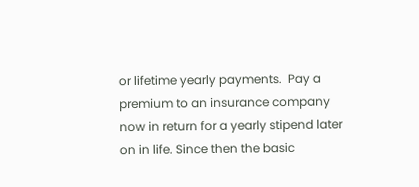or lifetime yearly payments.  Pay a premium to an insurance company now in return for a yearly stipend later on in life. Since then the basic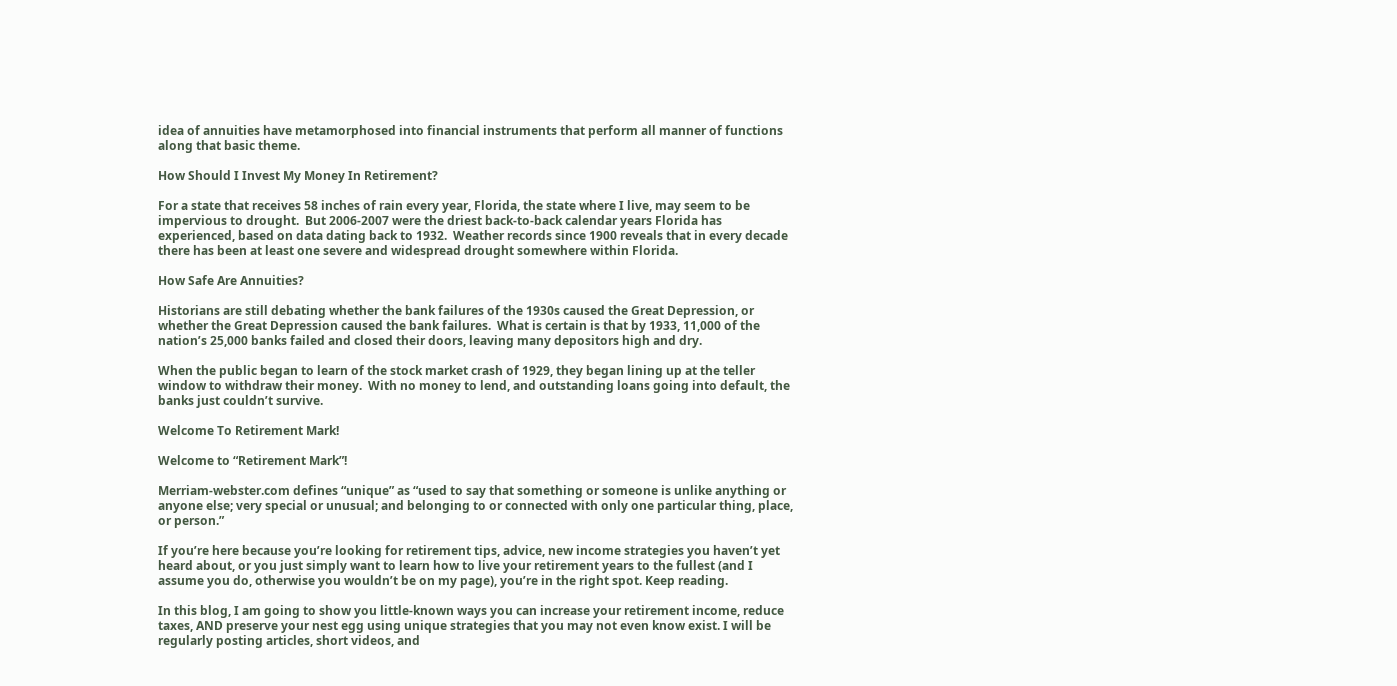idea of annuities have metamorphosed into financial instruments that perform all manner of functions along that basic theme.

How Should I Invest My Money In Retirement?

For a state that receives 58 inches of rain every year, Florida, the state where I live, may seem to be impervious to drought.  But 2006-2007 were the driest back-to-back calendar years Florida has experienced, based on data dating back to 1932.  Weather records since 1900 reveals that in every decade there has been at least one severe and widespread drought somewhere within Florida.

How Safe Are Annuities?

Historians are still debating whether the bank failures of the 1930s caused the Great Depression, or whether the Great Depression caused the bank failures.  What is certain is that by 1933, 11,000 of the nation’s 25,000 banks failed and closed their doors, leaving many depositors high and dry.

When the public began to learn of the stock market crash of 1929, they began lining up at the teller window to withdraw their money.  With no money to lend, and outstanding loans going into default, the banks just couldn’t survive.

Welcome To Retirement Mark!

Welcome to “Retirement Mark”!

Merriam-webster.com defines “unique” as “used to say that something or someone is unlike anything or anyone else; very special or unusual; and belonging to or connected with only one particular thing, place, or person.”

If you’re here because you’re looking for retirement tips, advice, new income strategies you haven’t yet heard about, or you just simply want to learn how to live your retirement years to the fullest (and I assume you do, otherwise you wouldn’t be on my page), you’re in the right spot. Keep reading.

In this blog, I am going to show you little-known ways you can increase your retirement income, reduce taxes, AND preserve your nest egg using unique strategies that you may not even know exist. I will be regularly posting articles, short videos, and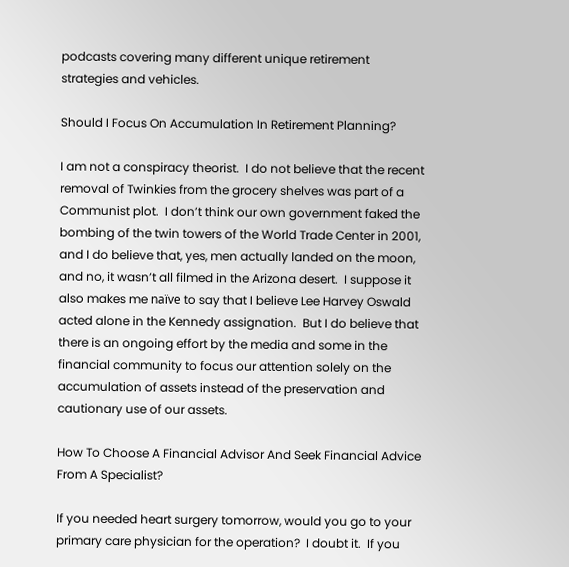podcasts covering many different unique retirement strategies and vehicles.

Should I Focus On Accumulation In Retirement Planning?

I am not a conspiracy theorist.  I do not believe that the recent removal of Twinkies from the grocery shelves was part of a Communist plot.  I don’t think our own government faked the bombing of the twin towers of the World Trade Center in 2001, and I do believe that, yes, men actually landed on the moon, and no, it wasn’t all filmed in the Arizona desert.  I suppose it also makes me naïve to say that I believe Lee Harvey Oswald acted alone in the Kennedy assignation.  But I do believe that there is an ongoing effort by the media and some in the financial community to focus our attention solely on the accumulation of assets instead of the preservation and cautionary use of our assets.

How To Choose A Financial Advisor And Seek Financial Advice From A Specialist?

If you needed heart surgery tomorrow, would you go to your primary care physician for the operation?  I doubt it.  If you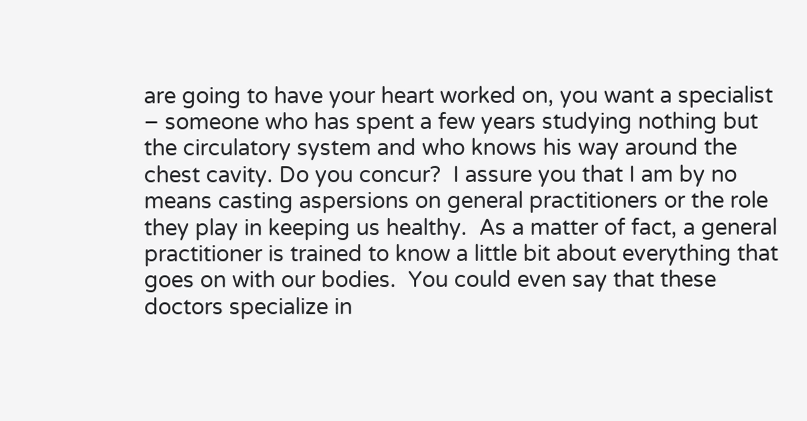are going to have your heart worked on, you want a specialist – someone who has spent a few years studying nothing but the circulatory system and who knows his way around the chest cavity. Do you concur?  I assure you that I am by no means casting aspersions on general practitioners or the role they play in keeping us healthy.  As a matter of fact, a general practitioner is trained to know a little bit about everything that goes on with our bodies.  You could even say that these doctors specialize in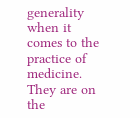generality when it comes to the practice of medicine.  They are on the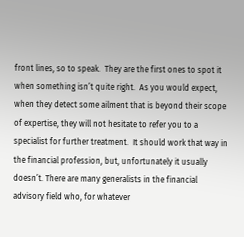front lines, so to speak.  They are the first ones to spot it when something isn’t quite right.  As you would expect, when they detect some ailment that is beyond their scope of expertise, they will not hesitate to refer you to a specialist for further treatment.  It should work that way in the financial profession, but, unfortunately it usually doesn’t. There are many generalists in the financial advisory field who, for whatever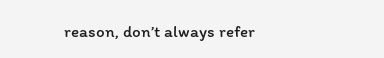reason, don’t always refer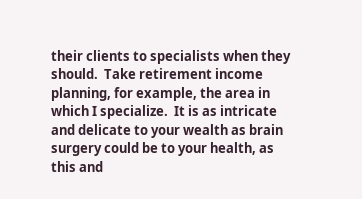their clients to specialists when they should.  Take retirement income planning, for example, the area in which I specialize.  It is as intricate and delicate to your wealth as brain surgery could be to your health, as this and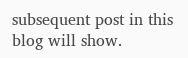subsequent post in this blog will show.